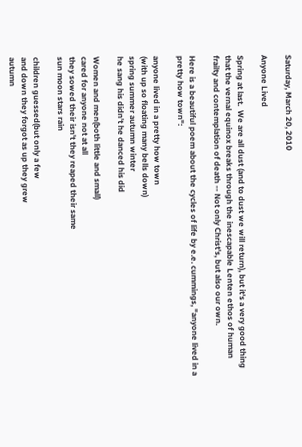Saturday, March 20, 2010

Anyone Lived

Spring at last.  We are all dust (and to dust we will return), but it's a very good thing that the vernal equinox breaks through the inescapable Lenten ethos of human frailty and contemplation of death -- Not only Christ's, but also our own.

Here is a beautiful poem about the cycles of life by e.e. cummings, "anyone lived in a pretty how town":

anyone lived in a pretty how town
(with up so floating many bells down)
spring summer autumn winter
he sang his didn't he danced his did

Women and men(both little and small)
cared for anyone not at all
they sowed their isn't they reaped their same
sun moon stars rain

children guessed(but only a few
and down they forgot as up they grew
autumn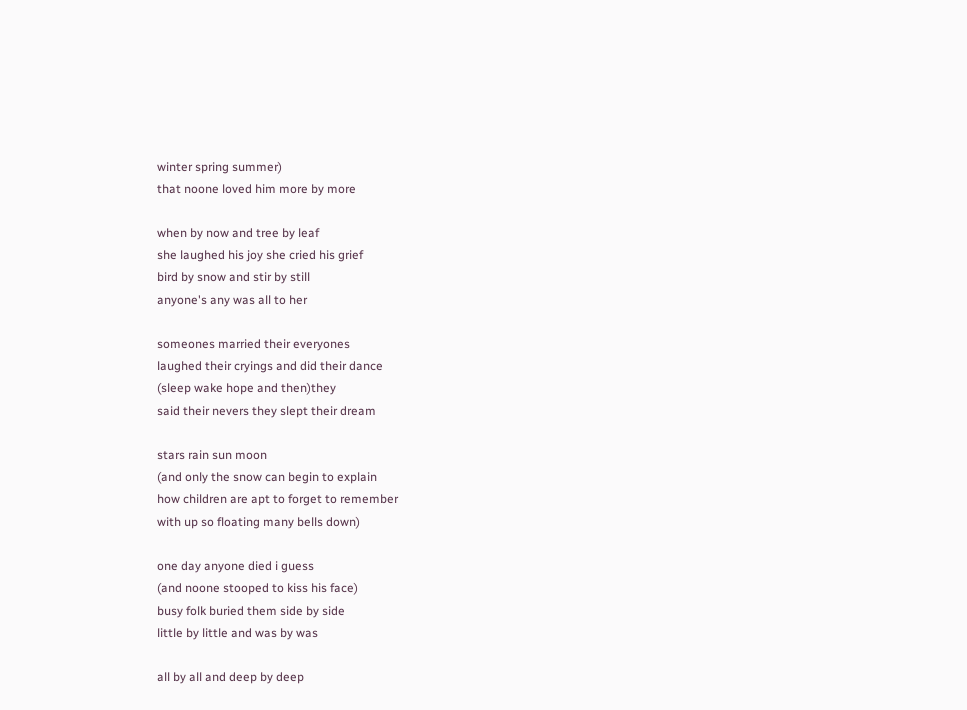winter spring summer)
that noone loved him more by more

when by now and tree by leaf
she laughed his joy she cried his grief
bird by snow and stir by still
anyone's any was all to her

someones married their everyones
laughed their cryings and did their dance
(sleep wake hope and then)they
said their nevers they slept their dream

stars rain sun moon
(and only the snow can begin to explain
how children are apt to forget to remember
with up so floating many bells down)

one day anyone died i guess
(and noone stooped to kiss his face)
busy folk buried them side by side
little by little and was by was

all by all and deep by deep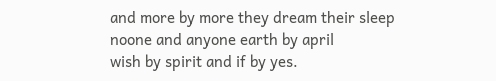and more by more they dream their sleep
noone and anyone earth by april
wish by spirit and if by yes.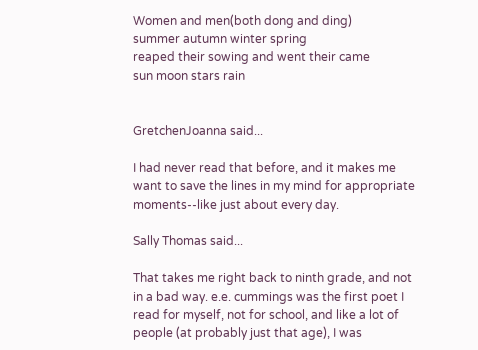Women and men(both dong and ding)
summer autumn winter spring
reaped their sowing and went their came
sun moon stars rain


GretchenJoanna said...

I had never read that before, and it makes me want to save the lines in my mind for appropriate moments--like just about every day.

Sally Thomas said...

That takes me right back to ninth grade, and not in a bad way. e.e. cummings was the first poet I read for myself, not for school, and like a lot of people (at probably just that age), I was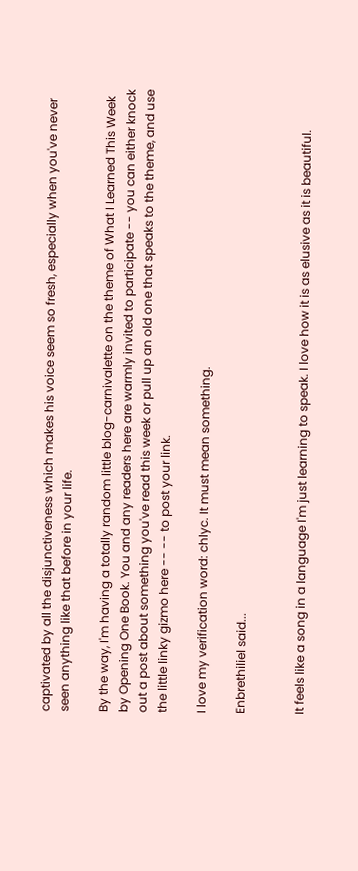captivated by all the disjunctiveness which makes his voice seem so fresh, especially when you've never seen anything like that before in your life.

By the way, I'm having a totally random little blog-carnivalette on the theme of What I Learned This Week by Opening One Book. You and any readers here are warmly invited to participate -- you can either knock out a post about something you've read this week or pull up an old one that speaks to the theme, and use the little linky gizmo here -- -- to post your link.

I love my verification word: chlyc. It must mean something.

Enbrethiliel said...


It feels like a song in a language I'm just learning to speak. I love how it is as elusive as it is beautiful.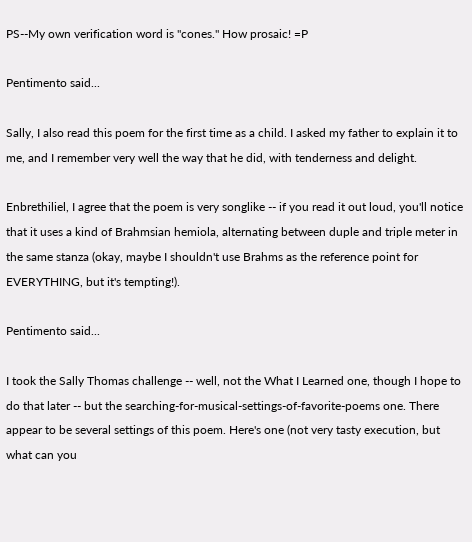PS--My own verification word is "cones." How prosaic! =P

Pentimento said...

Sally, I also read this poem for the first time as a child. I asked my father to explain it to me, and I remember very well the way that he did, with tenderness and delight.

Enbrethiliel, I agree that the poem is very songlike -- if you read it out loud, you'll notice that it uses a kind of Brahmsian hemiola, alternating between duple and triple meter in the same stanza (okay, maybe I shouldn't use Brahms as the reference point for EVERYTHING, but it's tempting!).

Pentimento said...

I took the Sally Thomas challenge -- well, not the What I Learned one, though I hope to do that later -- but the searching-for-musical-settings-of-favorite-poems one. There appear to be several settings of this poem. Here's one (not very tasty execution, but what can you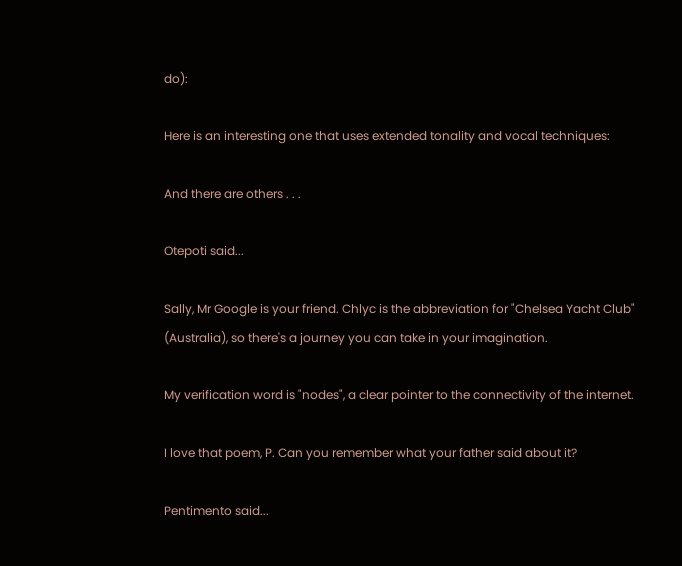do):

Here is an interesting one that uses extended tonality and vocal techniques:

And there are others . . .

Otepoti said...

Sally, Mr Google is your friend. Chlyc is the abbreviation for "Chelsea Yacht Club" (Australia), so there's a journey you can take in your imagination.

My verification word is "nodes", a clear pointer to the connectivity of the internet.

I love that poem, P. Can you remember what your father said about it?

Pentimento said...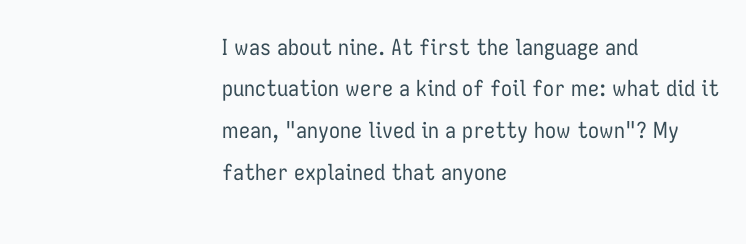I was about nine. At first the language and punctuation were a kind of foil for me: what did it mean, "anyone lived in a pretty how town"? My father explained that anyone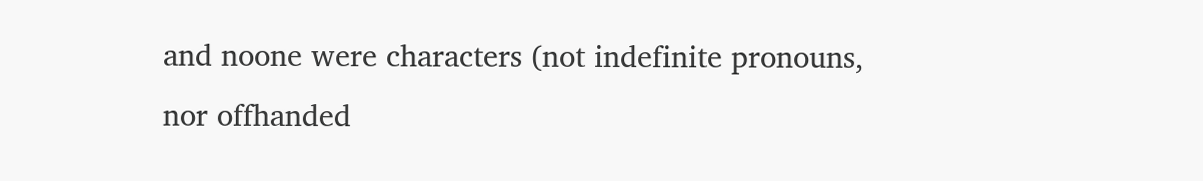and noone were characters (not indefinite pronouns, nor offhanded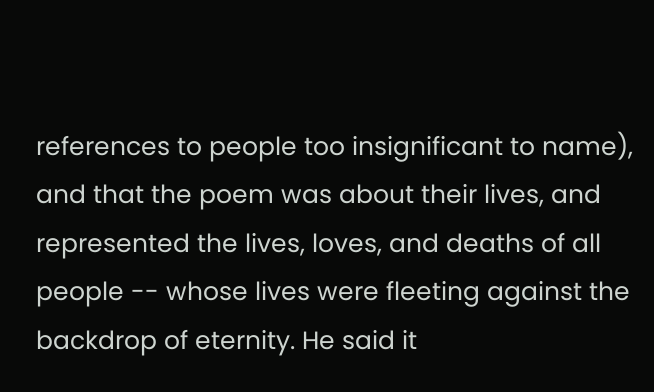references to people too insignificant to name), and that the poem was about their lives, and represented the lives, loves, and deaths of all people -- whose lives were fleeting against the backdrop of eternity. He said it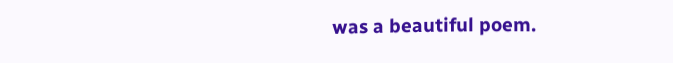was a beautiful poem.